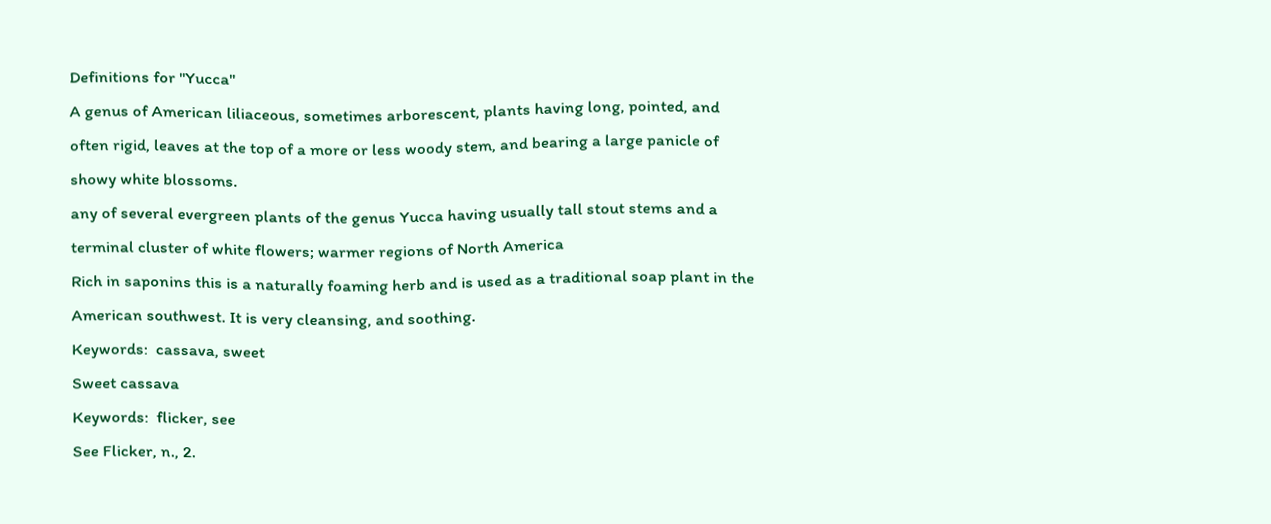Definitions for "Yucca"
A genus of American liliaceous, sometimes arborescent, plants having long, pointed, and often rigid, leaves at the top of a more or less woody stem, and bearing a large panicle of showy white blossoms.
any of several evergreen plants of the genus Yucca having usually tall stout stems and a terminal cluster of white flowers; warmer regions of North America
Rich in saponins this is a naturally foaming herb and is used as a traditional soap plant in the American southwest. It is very cleansing, and soothing.
Keywords:  cassava, sweet
Sweet cassava
Keywords:  flicker, see
See Flicker, n., 2.